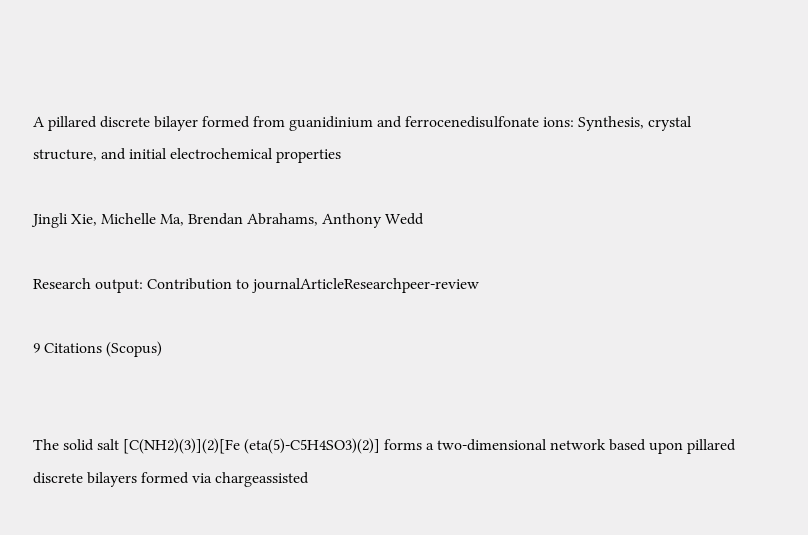A pillared discrete bilayer formed from guanidinium and ferrocenedisulfonate ions: Synthesis, crystal structure, and initial electrochemical properties

Jingli Xie, Michelle Ma, Brendan Abrahams, Anthony Wedd

Research output: Contribution to journalArticleResearchpeer-review

9 Citations (Scopus)


The solid salt [C(NH2)(3)](2)[Fe (eta(5)-C5H4SO3)(2)] forms a two-dimensional network based upon pillared discrete bilayers formed via chargeassisted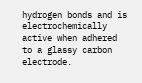hydrogen bonds and is electrochemically active when adhered to a glassy carbon electrode.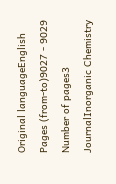Original languageEnglish
Pages (from-to)9027 - 9029
Number of pages3
JournalInorganic Chemistry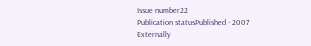Issue number22
Publication statusPublished - 2007
Externally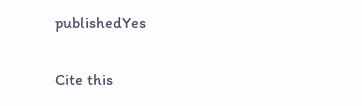publishedYes

Cite this